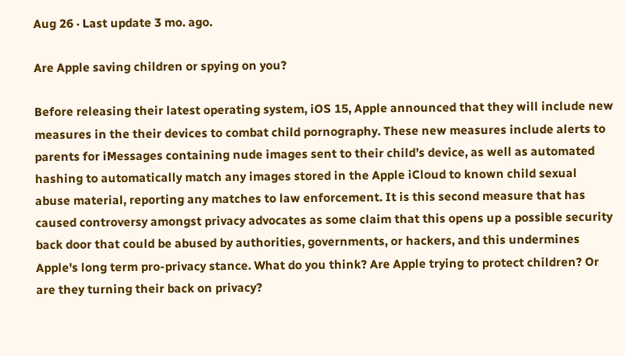Aug 26 · Last update 3 mo. ago.

Are Apple saving children or spying on you?

Before releasing their latest operating system, iOS 15, Apple announced that they will include new measures in the their devices to combat child pornography. These new measures include alerts to parents for iMessages containing nude images sent to their child’s device, as well as automated hashing to automatically match any images stored in the Apple iCloud to known child sexual abuse material, reporting any matches to law enforcement. It is this second measure that has caused controversy amongst privacy advocates as some claim that this opens up a possible security back door that could be abused by authorities, governments, or hackers, and this undermines Apple's long term pro-privacy stance. What do you think? Are Apple trying to protect children? Or are they turning their back on privacy?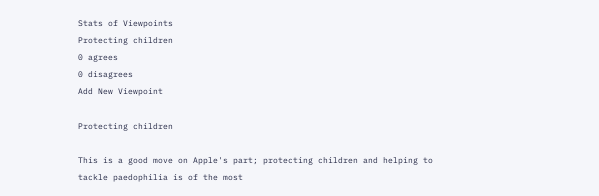Stats of Viewpoints
Protecting children
0 agrees
0 disagrees
Add New Viewpoint

Protecting children

This is a good move on Apple's part; protecting children and helping to tackle paedophilia is of the most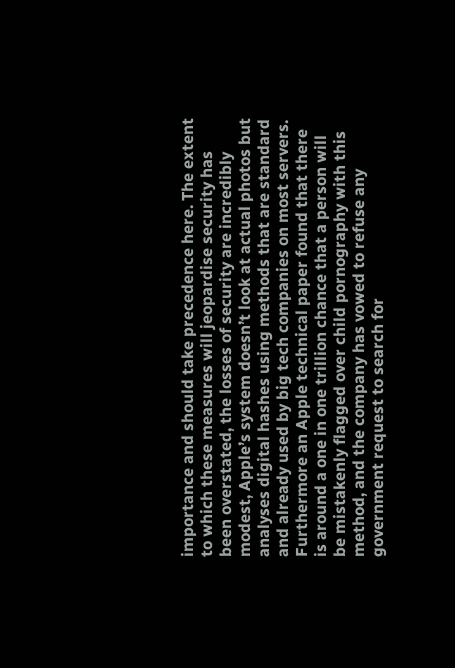importance and should take precedence here. The extent to which these measures will jeopardise security has been overstated, the losses of security are incredibly modest, Apple’s system doesn’t look at actual photos but analyses digital hashes using methods that are standard and already used by big tech companies on most servers. Furthermore an Apple technical paper found that there is around a one in one trillion chance that a person will be mistakenly flagged over child pornography with this method, and the company has vowed to refuse any government request to search for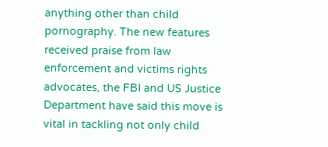anything other than child pornography. The new features received praise from law enforcement and victims rights advocates, the FBI and US Justice Department have said this move is vital in tackling not only child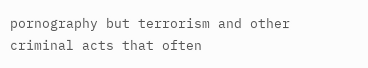pornography but terrorism and other criminal acts that often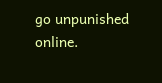go unpunished online.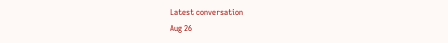Latest conversation
Aug 26